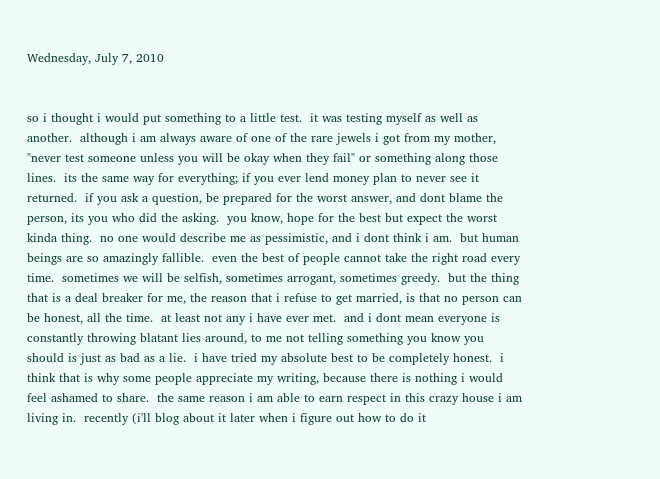Wednesday, July 7, 2010


so i thought i would put something to a little test.  it was testing myself as well as another.  although i am always aware of one of the rare jewels i got from my mother, "never test someone unless you will be okay when they fail" or something along those lines.  its the same way for everything; if you ever lend money plan to never see it returned.  if you ask a question, be prepared for the worst answer, and dont blame the person, its you who did the asking.  you know, hope for the best but expect the worst kinda thing.  no one would describe me as pessimistic, and i dont think i am.  but human beings are so amazingly fallible.  even the best of people cannot take the right road every time.  sometimes we will be selfish, sometimes arrogant, sometimes greedy.  but the thing that is a deal breaker for me, the reason that i refuse to get married, is that no person can be honest, all the time.  at least not any i have ever met.  and i dont mean everyone is constantly throwing blatant lies around, to me not telling something you know you should is just as bad as a lie.  i have tried my absolute best to be completely honest.  i think that is why some people appreciate my writing, because there is nothing i would feel ashamed to share.  the same reason i am able to earn respect in this crazy house i am living in.  recently (i'll blog about it later when i figure out how to do it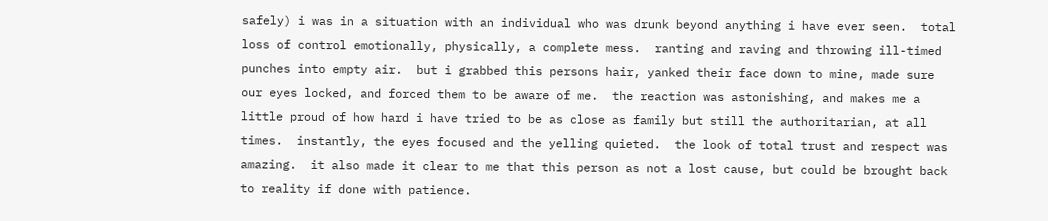safely) i was in a situation with an individual who was drunk beyond anything i have ever seen.  total loss of control emotionally, physically, a complete mess.  ranting and raving and throwing ill-timed punches into empty air.  but i grabbed this persons hair, yanked their face down to mine, made sure our eyes locked, and forced them to be aware of me.  the reaction was astonishing, and makes me a little proud of how hard i have tried to be as close as family but still the authoritarian, at all times.  instantly, the eyes focused and the yelling quieted.  the look of total trust and respect was amazing.  it also made it clear to me that this person as not a lost cause, but could be brought back to reality if done with patience.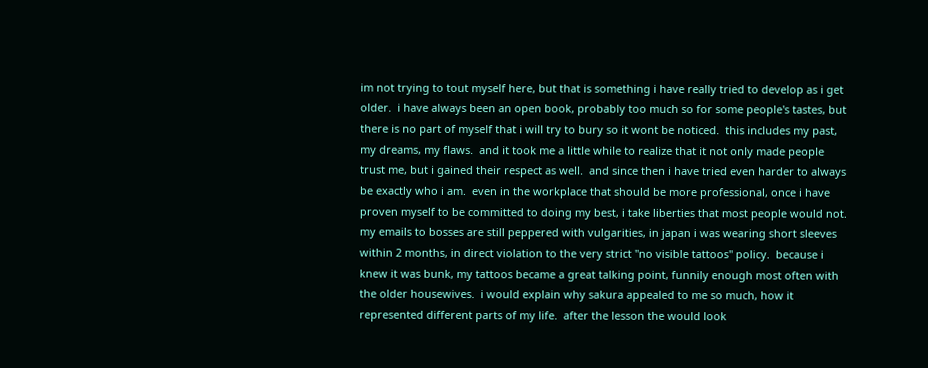im not trying to tout myself here, but that is something i have really tried to develop as i get older.  i have always been an open book, probably too much so for some people's tastes, but there is no part of myself that i will try to bury so it wont be noticed.  this includes my past, my dreams, my flaws.  and it took me a little while to realize that it not only made people trust me, but i gained their respect as well.  and since then i have tried even harder to always be exactly who i am.  even in the workplace that should be more professional, once i have proven myself to be committed to doing my best, i take liberties that most people would not.  my emails to bosses are still peppered with vulgarities, in japan i was wearing short sleeves within 2 months, in direct violation to the very strict "no visible tattoos" policy.  because i knew it was bunk, my tattoos became a great talking point, funnily enough most often with the older housewives.  i would explain why sakura appealed to me so much, how it represented different parts of my life.  after the lesson the would look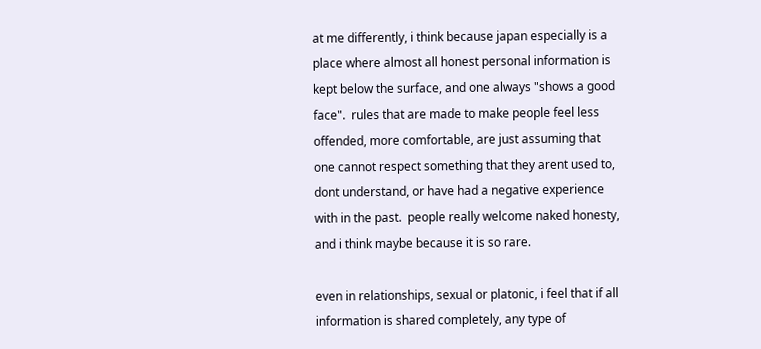at me differently, i think because japan especially is a place where almost all honest personal information is kept below the surface, and one always "shows a good face".  rules that are made to make people feel less offended, more comfortable, are just assuming that one cannot respect something that they arent used to, dont understand, or have had a negative experience with in the past.  people really welcome naked honesty, and i think maybe because it is so rare.

even in relationships, sexual or platonic, i feel that if all information is shared completely, any type of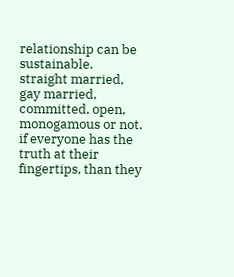relationship can be sustainable.  straight married, gay married, committed, open, monogamous or not.  if everyone has the truth at their fingertips, than they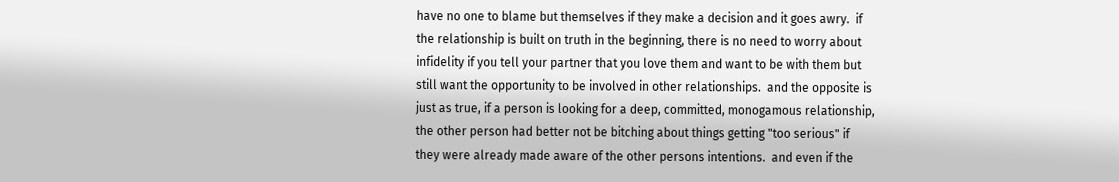have no one to blame but themselves if they make a decision and it goes awry.  if the relationship is built on truth in the beginning, there is no need to worry about infidelity if you tell your partner that you love them and want to be with them but still want the opportunity to be involved in other relationships.  and the opposite is just as true, if a person is looking for a deep, committed, monogamous relationship, the other person had better not be bitching about things getting "too serious" if they were already made aware of the other persons intentions.  and even if the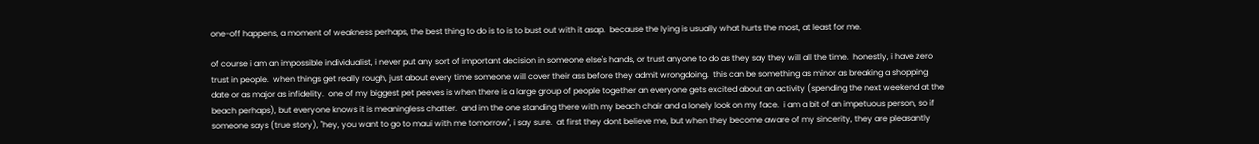one-off happens, a moment of weakness perhaps, the best thing to do is to is to bust out with it asap.  because the lying is usually what hurts the most, at least for me.

of course i am an impossible individualist, i never put any sort of important decision in someone else's hands, or trust anyone to do as they say they will all the time.  honestly, i have zero trust in people.  when things get really rough, just about every time someone will cover their ass before they admit wrongdoing.  this can be something as minor as breaking a shopping date or as major as infidelity.  one of my biggest pet peeves is when there is a large group of people together an everyone gets excited about an activity (spending the next weekend at the beach perhaps), but everyone knows it is meaningless chatter.  and im the one standing there with my beach chair and a lonely look on my face.  i am a bit of an impetuous person, so if someone says (true story), "hey, you want to go to maui with me tomorrow", i say sure.  at first they dont believe me, but when they become aware of my sincerity, they are pleasantly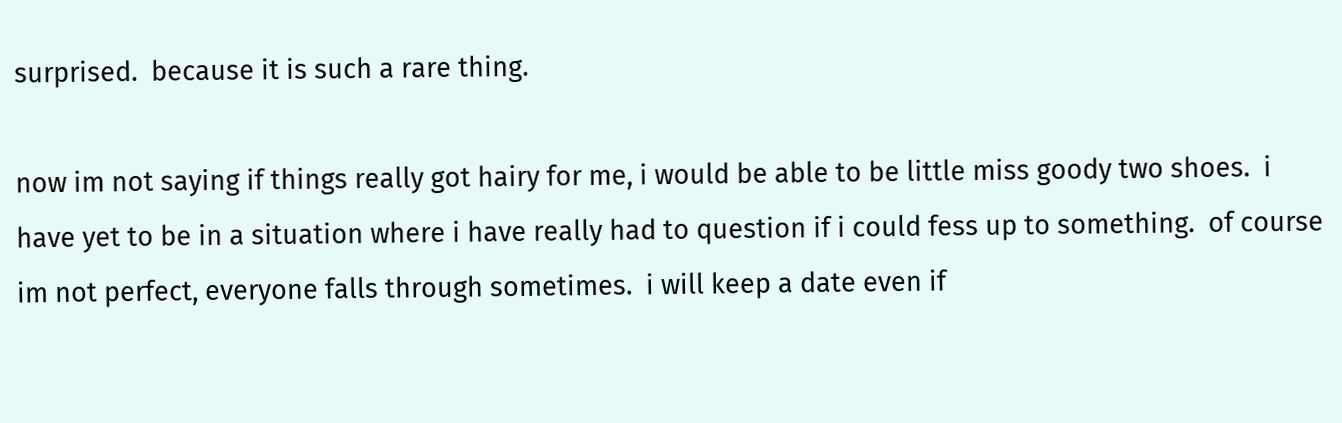surprised.  because it is such a rare thing.

now im not saying if things really got hairy for me, i would be able to be little miss goody two shoes.  i have yet to be in a situation where i have really had to question if i could fess up to something.  of course im not perfect, everyone falls through sometimes.  i will keep a date even if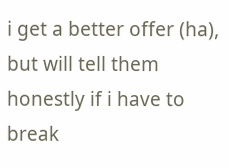i get a better offer (ha), but will tell them honestly if i have to break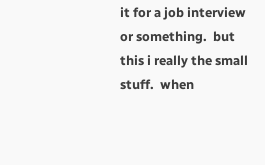it for a job interview or something.  but this i really the small stuff.  when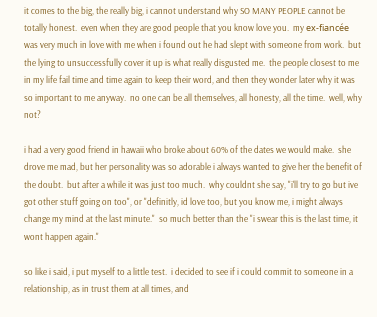it comes to the big, the really big, i cannot understand why SO MANY PEOPLE cannot be totally honest.  even when they are good people that you know love you.  my ex-fiancée was very much in love with me when i found out he had slept with someone from work.  but the lying to unsuccessfully cover it up is what really disgusted me.  the people closest to me in my life fail time and time again to keep their word, and then they wonder later why it was so important to me anyway.  no one can be all themselves, all honesty, all the time.  well, why not?

i had a very good friend in hawaii who broke about 60% of the dates we would make.  she drove me mad, but her personality was so adorable i always wanted to give her the benefit of the doubt.  but after a while it was just too much.  why couldnt she say, "i'll try to go but ive got other stuff going on too", or "definitly, id love too, but you know me, i might always change my mind at the last minute."  so much better than the "i swear this is the last time, it wont happen again."

so like i said, i put myself to a little test.  i decided to see if i could commit to someone in a relationship, as in trust them at all times, and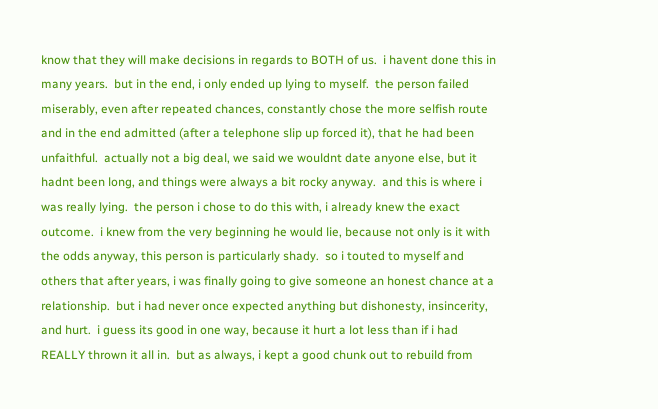know that they will make decisions in regards to BOTH of us.  i havent done this in many years.  but in the end, i only ended up lying to myself.  the person failed miserably, even after repeated chances, constantly chose the more selfish route and in the end admitted (after a telephone slip up forced it), that he had been unfaithful.  actually not a big deal, we said we wouldnt date anyone else, but it hadnt been long, and things were always a bit rocky anyway.  and this is where i was really lying.  the person i chose to do this with, i already knew the exact outcome.  i knew from the very beginning he would lie, because not only is it with the odds anyway, this person is particularly shady.  so i touted to myself and others that after years, i was finally going to give someone an honest chance at a relationship.  but i had never once expected anything but dishonesty, insincerity, and hurt.  i guess its good in one way, because it hurt a lot less than if i had REALLY thrown it all in.  but as always, i kept a good chunk out to rebuild from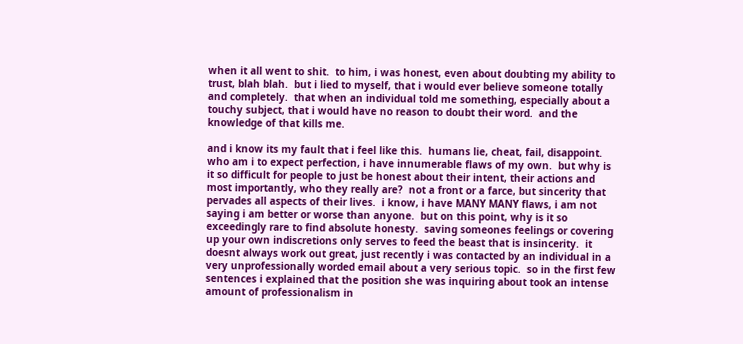when it all went to shit.  to him, i was honest, even about doubting my ability to trust, blah blah.  but i lied to myself, that i would ever believe someone totally and completely.  that when an individual told me something, especially about a touchy subject, that i would have no reason to doubt their word.  and the knowledge of that kills me.

and i know its my fault that i feel like this.  humans lie, cheat, fail, disappoint.  who am i to expect perfection, i have innumerable flaws of my own.  but why is it so difficult for people to just be honest about their intent, their actions and most importantly, who they really are?  not a front or a farce, but sincerity that pervades all aspects of their lives.  i know, i have MANY MANY flaws, i am not saying i am better or worse than anyone.  but on this point, why is it so exceedingly rare to find absolute honesty.  saving someones feelings or covering up your own indiscretions only serves to feed the beast that is insincerity.  it doesnt always work out great, just recently i was contacted by an individual in a very unprofessionally worded email about a very serious topic.  so in the first few sentences i explained that the position she was inquiring about took an intense amount of professionalism in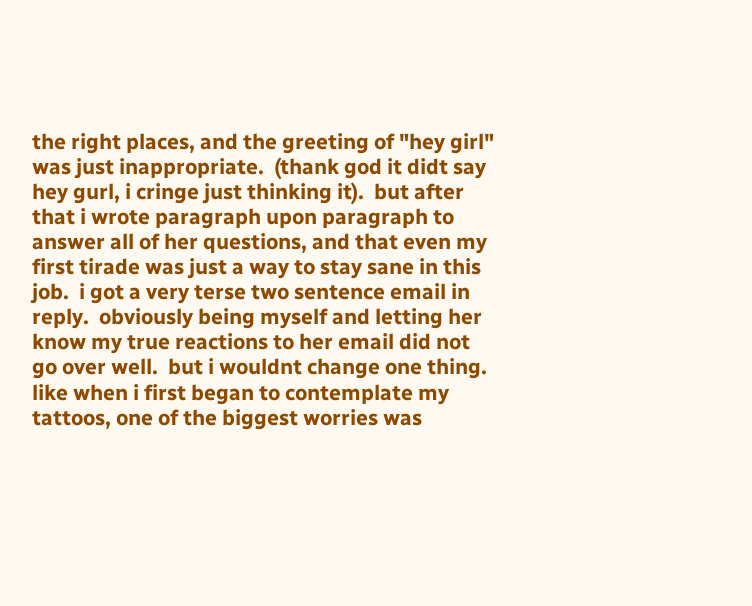the right places, and the greeting of "hey girl" was just inappropriate.  (thank god it didt say hey gurl, i cringe just thinking it).  but after that i wrote paragraph upon paragraph to answer all of her questions, and that even my first tirade was just a way to stay sane in this job.  i got a very terse two sentence email in reply.  obviously being myself and letting her know my true reactions to her email did not go over well.  but i wouldnt change one thing.  like when i first began to contemplate my tattoos, one of the biggest worries was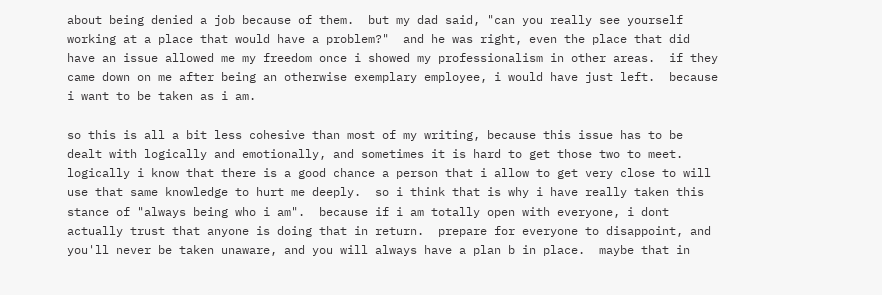about being denied a job because of them.  but my dad said, "can you really see yourself working at a place that would have a problem?"  and he was right, even the place that did have an issue allowed me my freedom once i showed my professionalism in other areas.  if they came down on me after being an otherwise exemplary employee, i would have just left.  because i want to be taken as i am.

so this is all a bit less cohesive than most of my writing, because this issue has to be dealt with logically and emotionally, and sometimes it is hard to get those two to meet.  logically i know that there is a good chance a person that i allow to get very close to will use that same knowledge to hurt me deeply.  so i think that is why i have really taken this stance of "always being who i am".  because if i am totally open with everyone, i dont actually trust that anyone is doing that in return.  prepare for everyone to disappoint, and you'll never be taken unaware, and you will always have a plan b in place.  maybe that in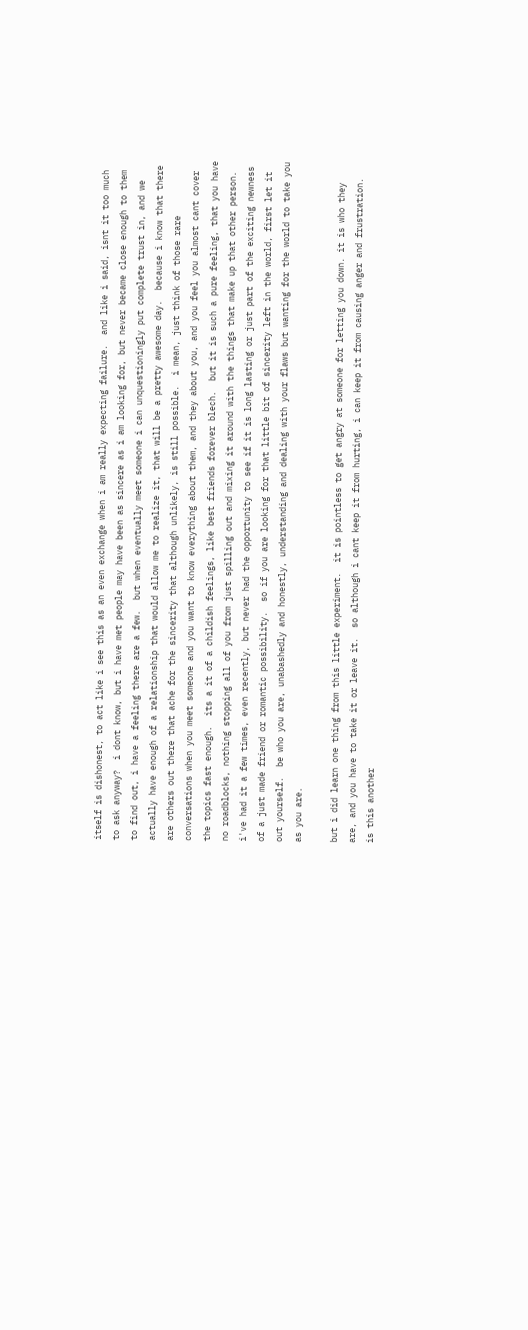itself is dishonest, to act like i see this as an even exchange when i am really expecting failure.  and like i said, isnt it too much to ask anyway?  i dont know, but i have met people may have been as sincere as i am looking for, but never became close enough to them to find out, i have a feeling there are a few.  but when eventually meet someone i can unquestioningly put complete trust in, and we actually have enough of a relationship that would allow me to realize it, that will be a pretty awesome day.  because i know that there are others out there that ache for the sincerity that although unlikely, is still possible.  i mean, just think of those rare conversations when you meet someone and you want to know everything about them, and they about you, and you feel you almost cant cover the topics fast enough.  its a it of a childish feelings, like best friends forever blech.  but it is such a pure feeling, that you have no roadblocks, nothing stopping all of you from just spilling out and mixing it around with the things that make up that other person.  i've had it a few times, even recently, but never had the opportunity to see if it is long lasting or just part of the exciting newness of a just made friend or romantic possibility.  so if you are looking for that little bit of sincerity left in the world, first let it out yourself.  be who you are, unabashedly and honestly, understanding and dealing with your flaws but wanting for the world to take you as you are.

but i did learn one thing from this little experiment.  it is pointless to get angry at someone for letting you down. it is who they are, and you have to take it or leave it.  so although i cant keep it from hurting, i can keep it from causing anger and frustration.  is this another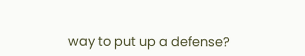way to put up a defense?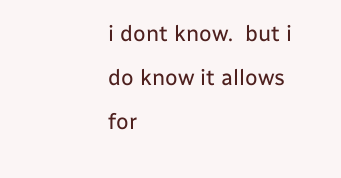i dont know.  but i do know it allows for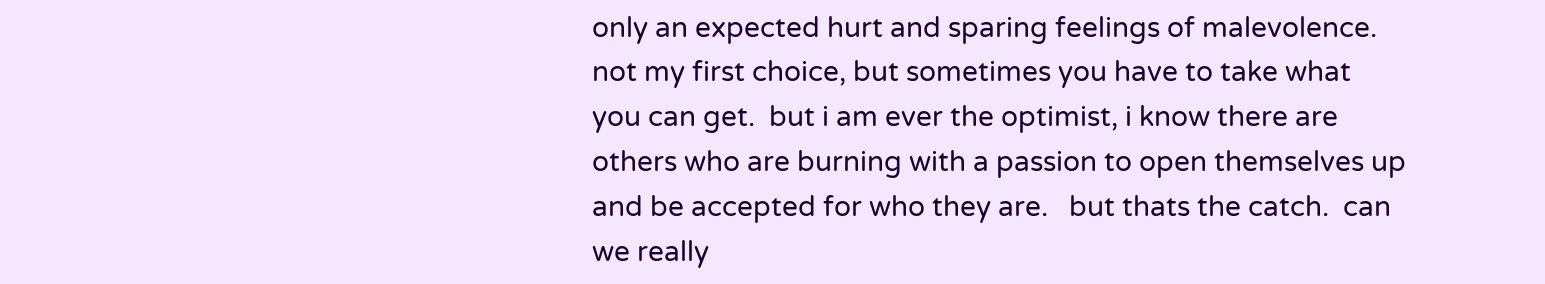only an expected hurt and sparing feelings of malevolence.  not my first choice, but sometimes you have to take what you can get.  but i am ever the optimist, i know there are others who are burning with a passion to open themselves up and be accepted for who they are.   but thats the catch.  can we really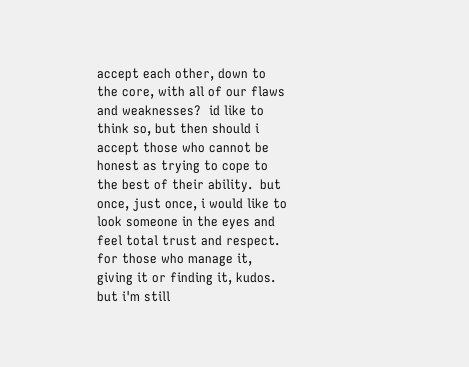accept each other, down to the core, with all of our flaws and weaknesses?  id like to think so, but then should i accept those who cannot be honest as trying to cope to the best of their ability.  but once, just once, i would like to look someone in the eyes and feel total trust and respect.  for those who manage it, giving it or finding it, kudos.  but i'm still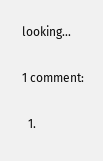looking...

1 comment:

  1.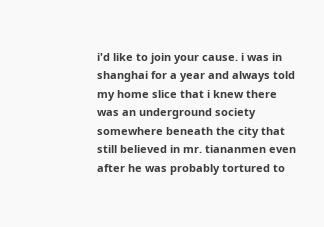i'd like to join your cause. i was in shanghai for a year and always told my home slice that i knew there was an underground society somewhere beneath the city that still believed in mr. tiananmen even after he was probably tortured to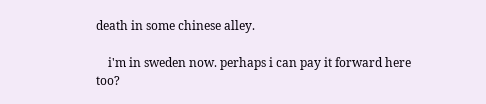death in some chinese alley.

    i'm in sweden now. perhaps i can pay it forward here too?